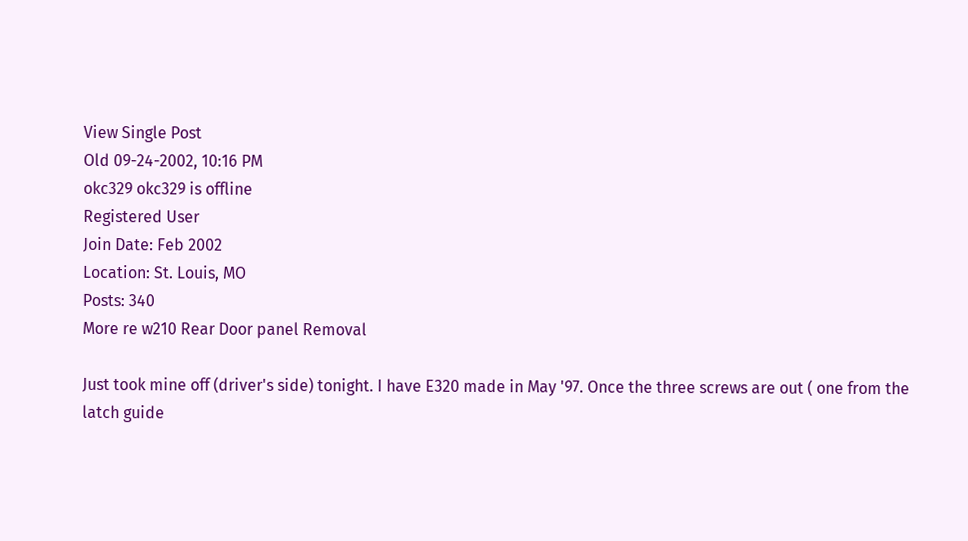View Single Post
Old 09-24-2002, 10:16 PM
okc329 okc329 is offline
Registered User
Join Date: Feb 2002
Location: St. Louis, MO
Posts: 340
More re w210 Rear Door panel Removal

Just took mine off (driver's side) tonight. I have E320 made in May '97. Once the three screws are out ( one from the latch guide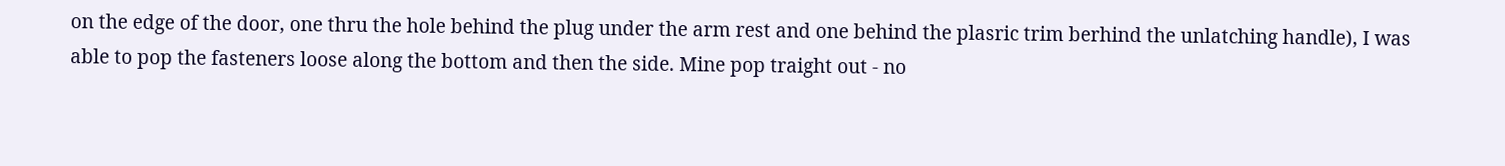on the edge of the door, one thru the hole behind the plug under the arm rest and one behind the plasric trim berhind the unlatching handle), I was able to pop the fasteners loose along the bottom and then the side. Mine pop traight out - no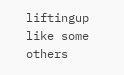liftingup like some others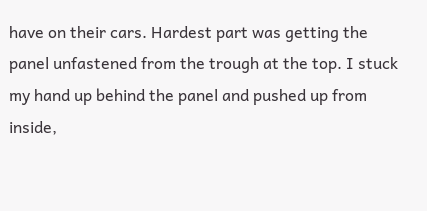have on their cars. Hardest part was getting the panel unfastened from the trough at the top. I stuck my hand up behind the panel and pushed up from inside,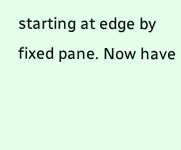starting at edge by fixed pane. Now have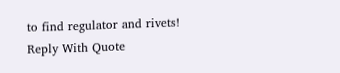to find regulator and rivets!
Reply With Quote